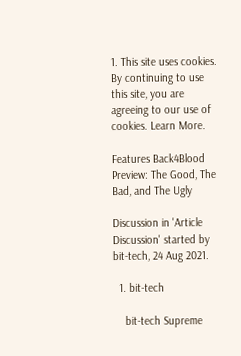1. This site uses cookies. By continuing to use this site, you are agreeing to our use of cookies. Learn More.

Features Back4Blood Preview: The Good, The Bad, and The Ugly

Discussion in 'Article Discussion' started by bit-tech, 24 Aug 2021.

  1. bit-tech

    bit-tech Supreme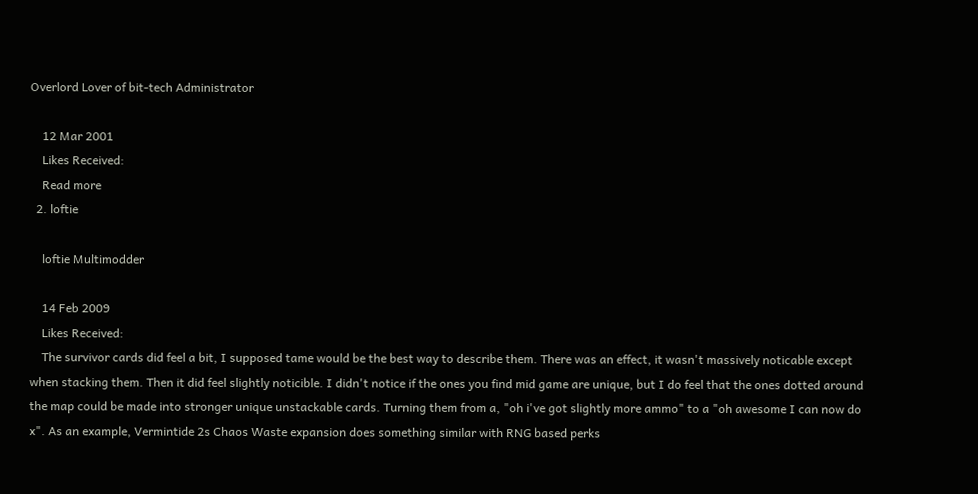Overlord Lover of bit-tech Administrator

    12 Mar 2001
    Likes Received:
    Read more
  2. loftie

    loftie Multimodder

    14 Feb 2009
    Likes Received:
    The survivor cards did feel a bit, I supposed tame would be the best way to describe them. There was an effect, it wasn't massively noticable except when stacking them. Then it did feel slightly noticible. I didn't notice if the ones you find mid game are unique, but I do feel that the ones dotted around the map could be made into stronger unique unstackable cards. Turning them from a, "oh i've got slightly more ammo" to a "oh awesome I can now do x". As an example, Vermintide 2s Chaos Waste expansion does something similar with RNG based perks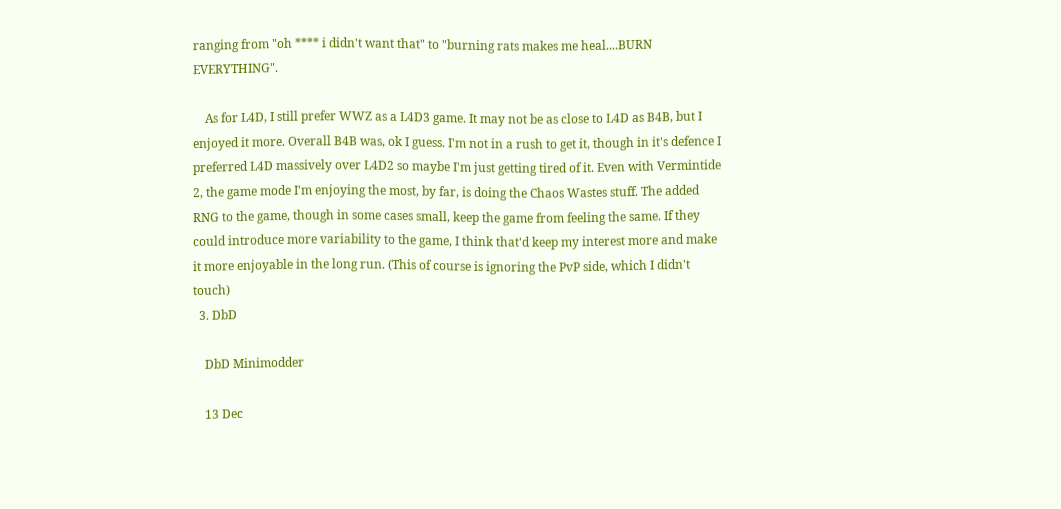ranging from "oh **** i didn't want that" to "burning rats makes me heal....BURN EVERYTHING".

    As for L4D, I still prefer WWZ as a L4D3 game. It may not be as close to L4D as B4B, but I enjoyed it more. Overall B4B was, ok I guess. I'm not in a rush to get it, though in it's defence I preferred L4D massively over L4D2 so maybe I'm just getting tired of it. Even with Vermintide 2, the game mode I'm enjoying the most, by far, is doing the Chaos Wastes stuff. The added RNG to the game, though in some cases small, keep the game from feeling the same. If they could introduce more variability to the game, I think that'd keep my interest more and make it more enjoyable in the long run. (This of course is ignoring the PvP side, which I didn't touch)
  3. DbD

    DbD Minimodder

    13 Dec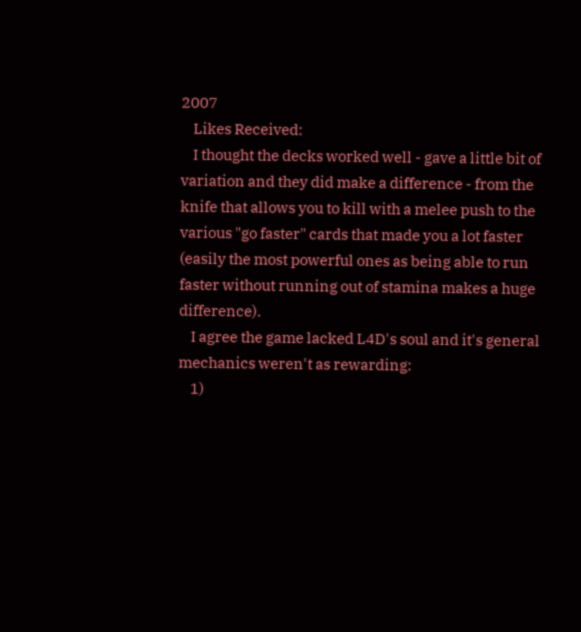2007
    Likes Received:
    I thought the decks worked well - gave a little bit of variation and they did make a difference - from the knife that allows you to kill with a melee push to the various "go faster" cards that made you a lot faster (easily the most powerful ones as being able to run faster without running out of stamina makes a huge difference).
    I agree the game lacked L4D's soul and it's general mechanics weren't as rewarding:
    1)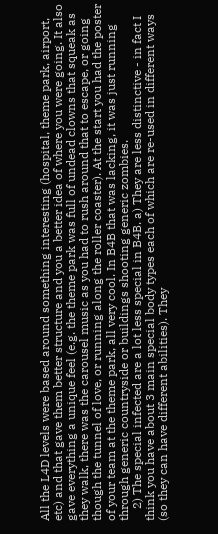All the L4D levels were based around something interesting (hospital, theme park, airport, etc) and that gave them better structure and you a better idea of where you were going. It also gave everything a unique feel (e.g. the theme park was full of undead clowns that squeak as they walk, there was the carousel music as you had to rush around that to escape, or going though the tunnel of love, or running along the roller coaster). At the start you had the poster of your team at the theme park, all very cool. In B4B that was lacking, it was just running through generic countryside or buildings shooting generic zombies.
    2) The special infected are a lot less special in B4B. a) They are less distinctive - in fact I think you have about 3 main special body types each of which are re-used in different ways (so they can have different abilities). They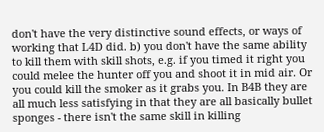don't have the very distinctive sound effects, or ways of working that L4D did. b) you don't have the same ability to kill them with skill shots, e.g. if you timed it right you could melee the hunter off you and shoot it in mid air. Or you could kill the smoker as it grabs you. In B4B they are all much less satisfying in that they are all basically bullet sponges - there isn't the same skill in killing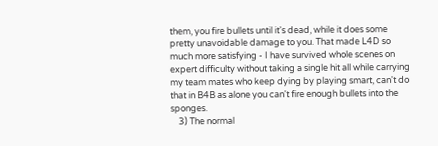them, you fire bullets until it's dead, while it does some pretty unavoidable damage to you. That made L4D so much more satisfying - I have survived whole scenes on expert difficulty without taking a single hit all while carrying my team mates who keep dying by playing smart, can't do that in B4B as alone you can't fire enough bullets into the sponges.
    3) The normal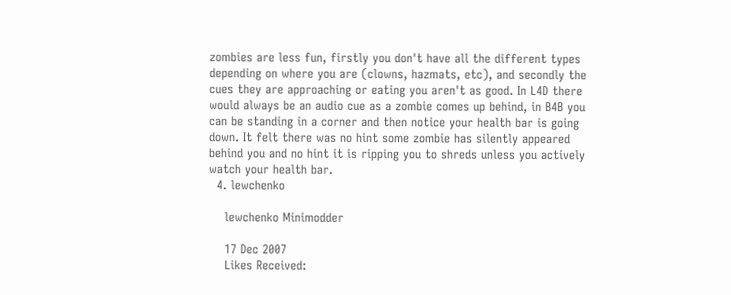zombies are less fun, firstly you don't have all the different types depending on where you are (clowns, hazmats, etc), and secondly the cues they are approaching or eating you aren't as good. In L4D there would always be an audio cue as a zombie comes up behind, in B4B you can be standing in a corner and then notice your health bar is going down. It felt there was no hint some zombie has silently appeared behind you and no hint it is ripping you to shreds unless you actively watch your health bar.
  4. lewchenko

    lewchenko Minimodder

    17 Dec 2007
    Likes Received: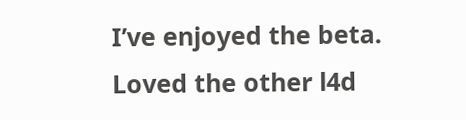I’ve enjoyed the beta. Loved the other l4d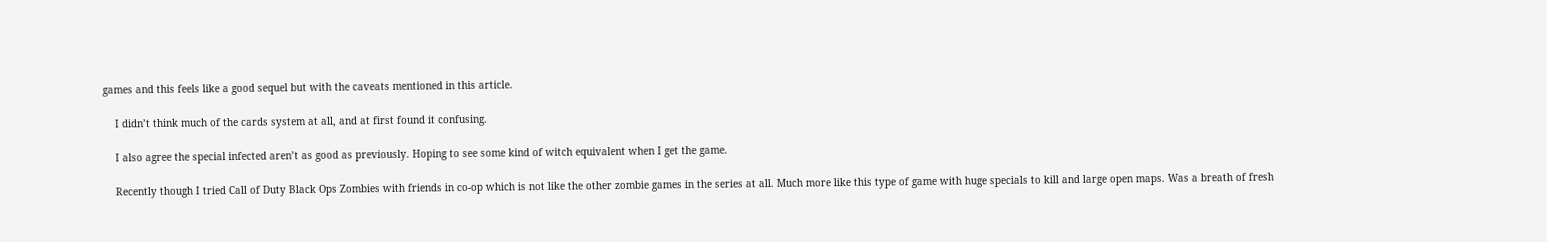games and this feels like a good sequel but with the caveats mentioned in this article.

    I didn’t think much of the cards system at all, and at first found it confusing.

    I also agree the special infected aren’t as good as previously. Hoping to see some kind of witch equivalent when I get the game.

    Recently though I tried Call of Duty Black Ops Zombies with friends in co-op which is not like the other zombie games in the series at all. Much more like this type of game with huge specials to kill and large open maps. Was a breath of fresh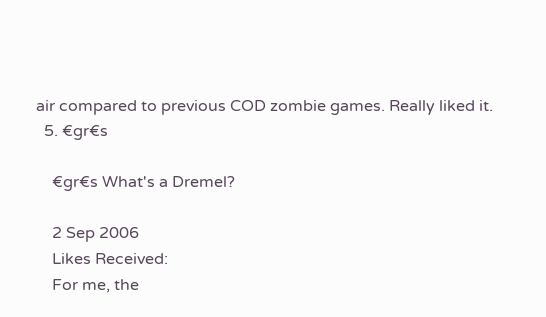air compared to previous COD zombie games. Really liked it.
  5. €gr€s

    €gr€s What's a Dremel?

    2 Sep 2006
    Likes Received:
    For me, the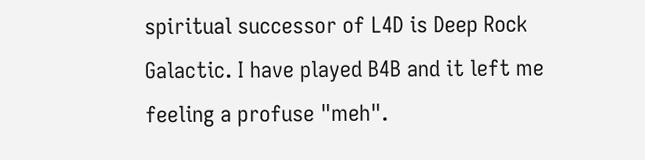spiritual successor of L4D is Deep Rock Galactic. I have played B4B and it left me feeling a profuse "meh".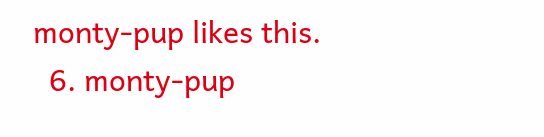monty-pup likes this.
  6. monty-pup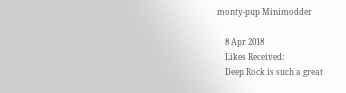monty-pup Minimodder

    8 Apr 2018
    Likes Received:
    Deep Rock is such a great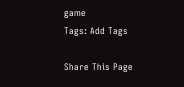game
Tags: Add Tags

Share This Page